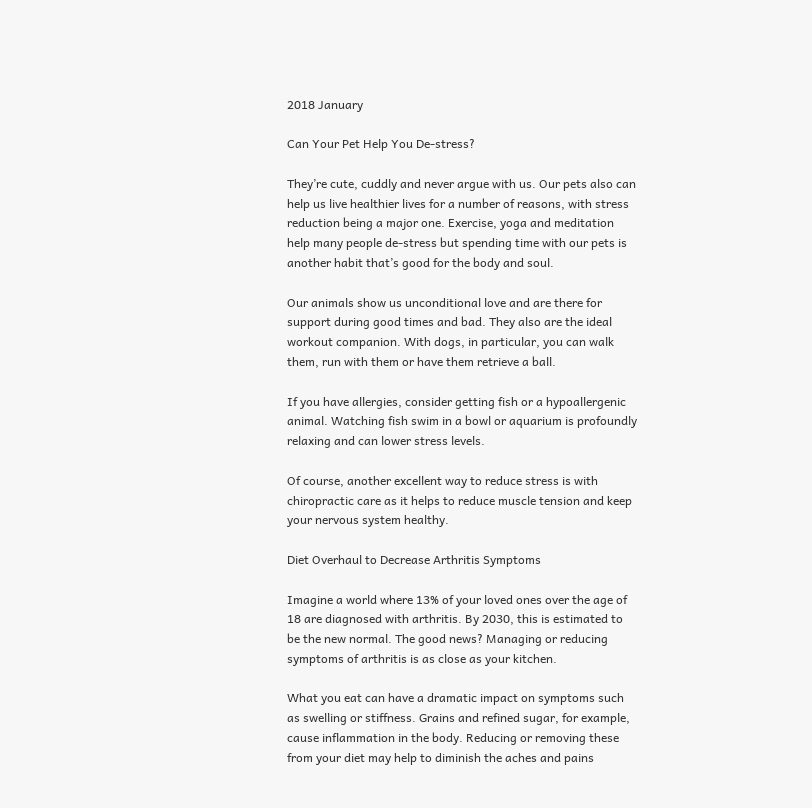2018 January

Can Your Pet Help You De-stress?

They’re cute, cuddly and never argue with us. Our pets also can help us live healthier lives for a number of reasons, with stress reduction being a major one. Exercise, yoga and meditation help many people de-stress but spending time with our pets is another habit that’s good for the body and soul.

Our animals show us unconditional love and are there for support during good times and bad. They also are the ideal workout companion. With dogs, in particular, you can walk them, run with them or have them retrieve a ball.

If you have allergies, consider getting fish or a hypoallergenic animal. Watching fish swim in a bowl or aquarium is profoundly relaxing and can lower stress levels.

Of course, another excellent way to reduce stress is with chiropractic care as it helps to reduce muscle tension and keep your nervous system healthy.

Diet Overhaul to Decrease Arthritis Symptoms

Imagine a world where 13% of your loved ones over the age of 18 are diagnosed with arthritis. By 2030, this is estimated to be the new normal. The good news? Managing or reducing symptoms of arthritis is as close as your kitchen.

What you eat can have a dramatic impact on symptoms such as swelling or stiffness. Grains and refined sugar, for example, cause inflammation in the body. Reducing or removing these from your diet may help to diminish the aches and pains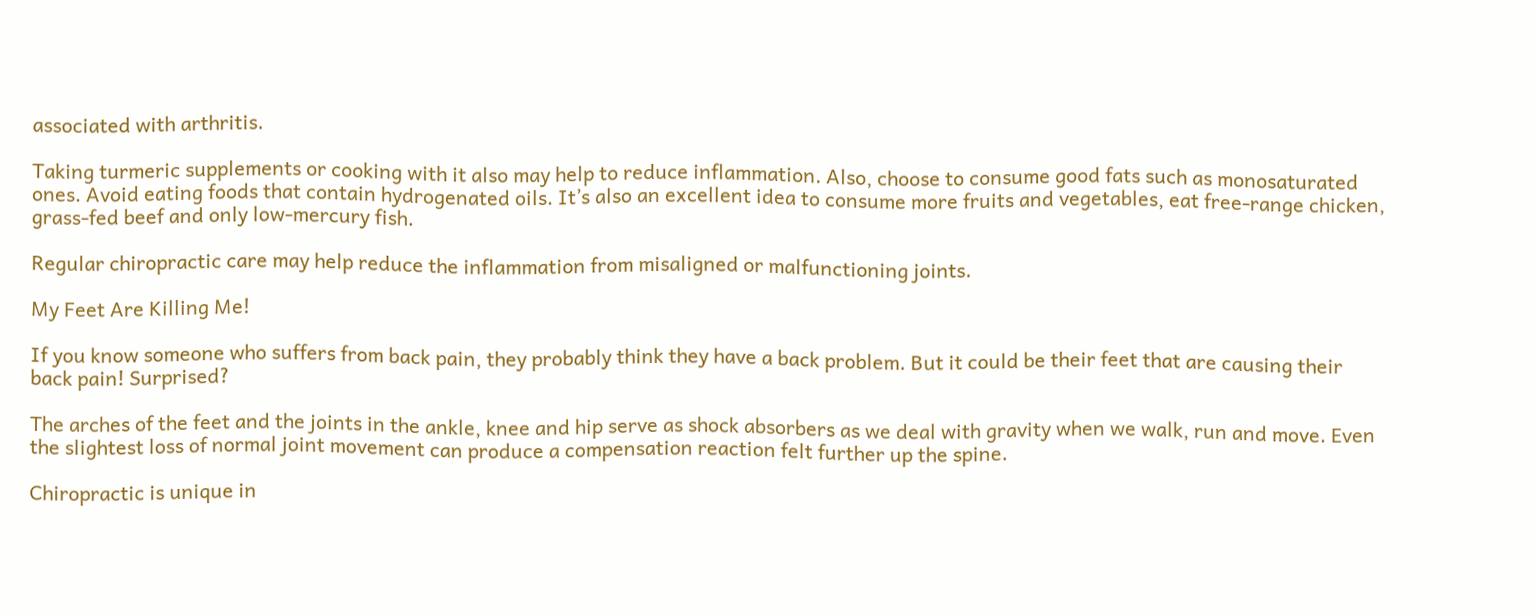associated with arthritis.

Taking turmeric supplements or cooking with it also may help to reduce inflammation. Also, choose to consume good fats such as monosaturated ones. Avoid eating foods that contain hydrogenated oils. It’s also an excellent idea to consume more fruits and vegetables, eat free-range chicken, grass-fed beef and only low-mercury fish.

Regular chiropractic care may help reduce the inflammation from misaligned or malfunctioning joints.

My Feet Are Killing Me!

If you know someone who suffers from back pain, they probably think they have a back problem. But it could be their feet that are causing their back pain! Surprised?

The arches of the feet and the joints in the ankle, knee and hip serve as shock absorbers as we deal with gravity when we walk, run and move. Even the slightest loss of normal joint movement can produce a compensation reaction felt further up the spine.

Chiropractic is unique in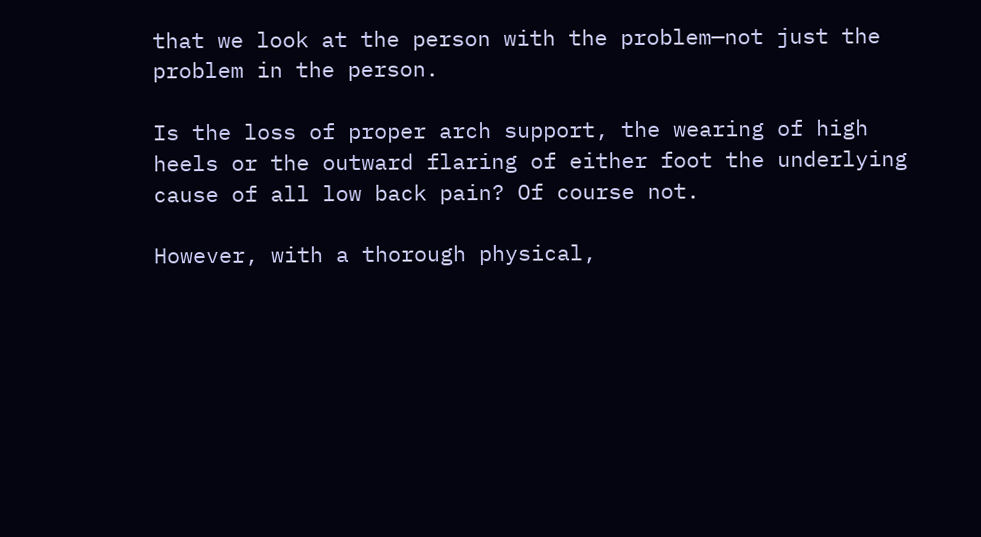that we look at the person with the problem—not just the problem in the person.

Is the loss of proper arch support, the wearing of high heels or the outward flaring of either foot the underlying cause of all low back pain? Of course not.

However, with a thorough physical,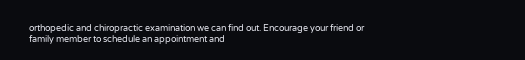orthopedic and chiropractic examination we can find out. Encourage your friend or family member to schedule an appointment and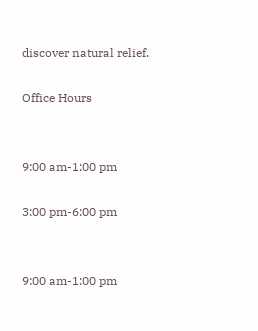discover natural relief.

Office Hours


9:00 am-1:00 pm

3:00 pm-6:00 pm


9:00 am-1:00 pm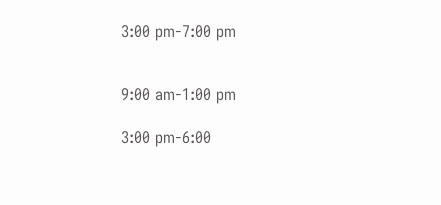3:00 pm-7:00 pm


9:00 am-1:00 pm

3:00 pm-6:00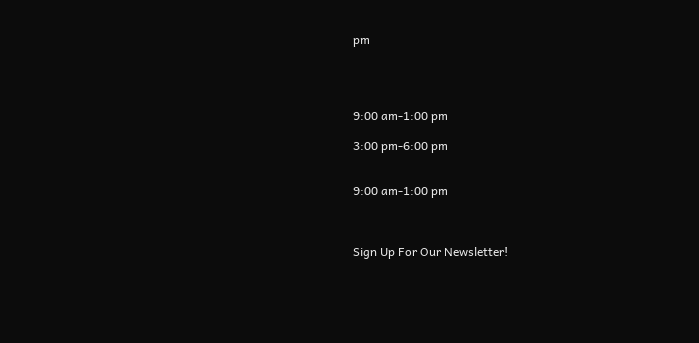pm




9:00 am-1:00 pm

3:00 pm-6:00 pm


9:00 am-1:00 pm



Sign Up For Our Newsletter!